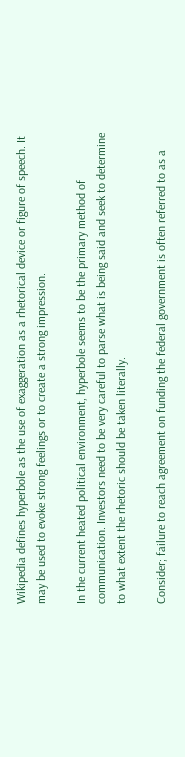Wikipedia defines hyperbole as the use of exaggeration as a rhetorical device or figure of speech. It may be used to evoke strong feelings or to create a strong impression.

In the current heated political environment, hyperbole seems to be the primary method of communication. Investors need to be very careful to parse what is being said and seek to determine to what extent the rhetoric should be taken literally.

Consider; failure to reach agreement on funding the federal government is often referred to as a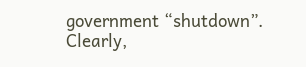government “shutdown”. Clearly,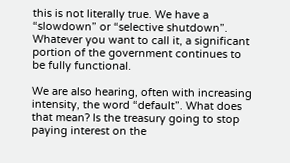this is not literally true. We have a “slowdown” or “selective shutdown”. Whatever you want to call it, a significant portion of the government continues to be fully functional.

We are also hearing, often with increasing intensity, the word “default”. What does that mean? Is the treasury going to stop paying interest on the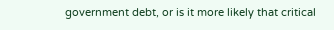government debt, or is it more likely that critical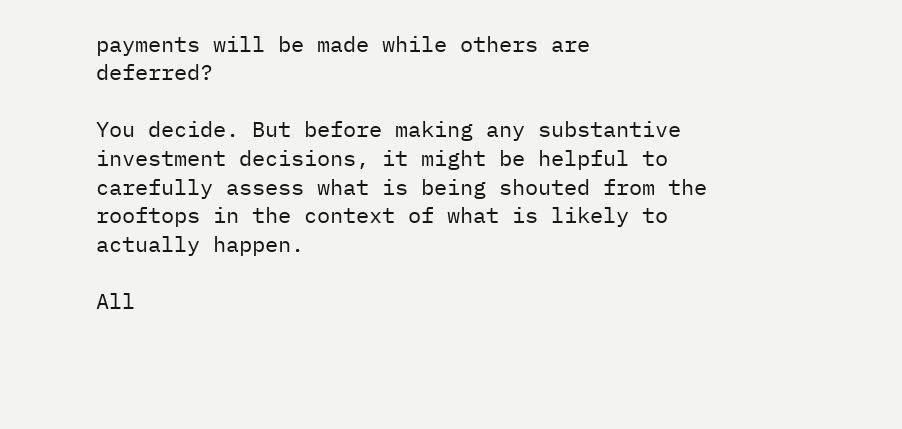payments will be made while others are deferred?

You decide. But before making any substantive investment decisions, it might be helpful to carefully assess what is being shouted from the rooftops in the context of what is likely to actually happen.

All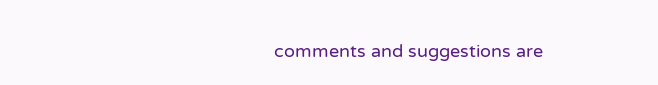comments and suggestions are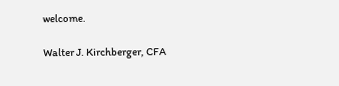welcome.

Walter J. Kirchberger, CFA